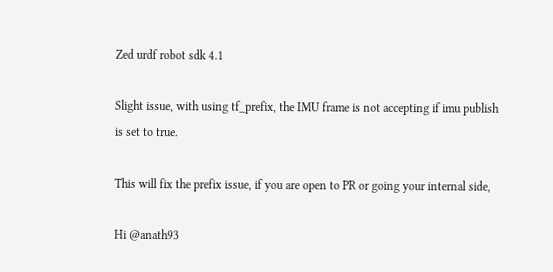Zed urdf robot sdk 4.1

Slight issue, with using tf_prefix, the IMU frame is not accepting if imu publish is set to true.

This will fix the prefix issue, if you are open to PR or going your internal side,

Hi @anath93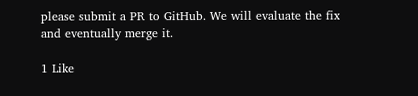please submit a PR to GitHub. We will evaluate the fix and eventually merge it.

1 Like